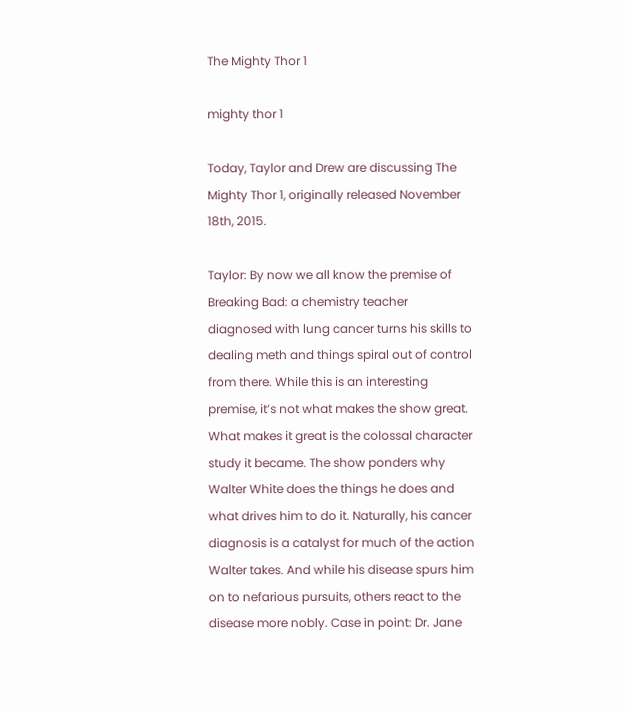The Mighty Thor 1

mighty thor 1

Today, Taylor and Drew are discussing The Mighty Thor 1, originally released November 18th, 2015.

Taylor: By now we all know the premise of Breaking Bad: a chemistry teacher diagnosed with lung cancer turns his skills to dealing meth and things spiral out of control from there. While this is an interesting premise, it’s not what makes the show great. What makes it great is the colossal character study it became. The show ponders why Walter White does the things he does and what drives him to do it. Naturally, his cancer diagnosis is a catalyst for much of the action Walter takes. And while his disease spurs him on to nefarious pursuits, others react to the disease more nobly. Case in point: Dr. Jane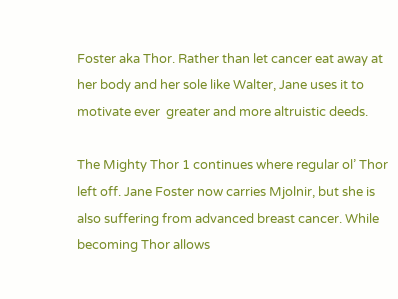Foster aka Thor. Rather than let cancer eat away at her body and her sole like Walter, Jane uses it to motivate ever  greater and more altruistic deeds.

The Mighty Thor 1 continues where regular ol’ Thor left off. Jane Foster now carries Mjolnir, but she is also suffering from advanced breast cancer. While becoming Thor allows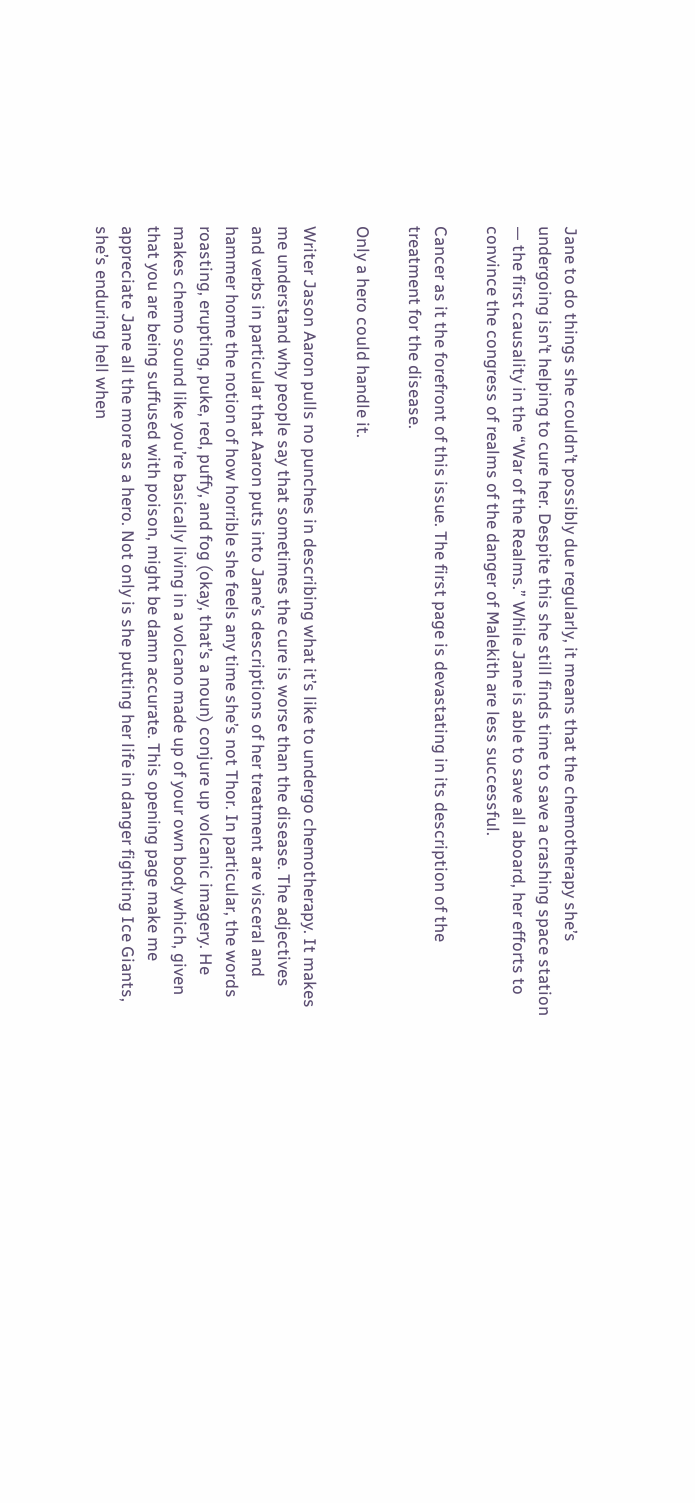Jane to do things she couldn’t possibly due regularly, it means that the chemotherapy she’s undergoing isn’t helping to cure her. Despite this she still finds time to save a crashing space station — the first causality in the “War of the Realms.” While Jane is able to save all aboard, her efforts to convince the congress of realms of the danger of Malekith are less successful.

Cancer as it the forefront of this issue. The first page is devastating in its description of the treatment for the disease.

Only a hero could handle it.

Writer Jason Aaron pulls no punches in describing what it’s like to undergo chemotherapy. It makes me understand why people say that sometimes the cure is worse than the disease. The adjectives and verbs in particular that Aaron puts into Jane’s descriptions of her treatment are visceral and hammer home the notion of how horrible she feels any time she’s not Thor. In particular, the words roasting, erupting, puke, red, puffy, and fog (okay, that’s a noun) conjure up volcanic imagery. He makes chemo sound like you’re basically living in a volcano made up of your own body which, given that you are being suffused with poison, might be damn accurate. This opening page make me appreciate Jane all the more as a hero. Not only is she putting her life in danger fighting Ice Giants, she’s enduring hell when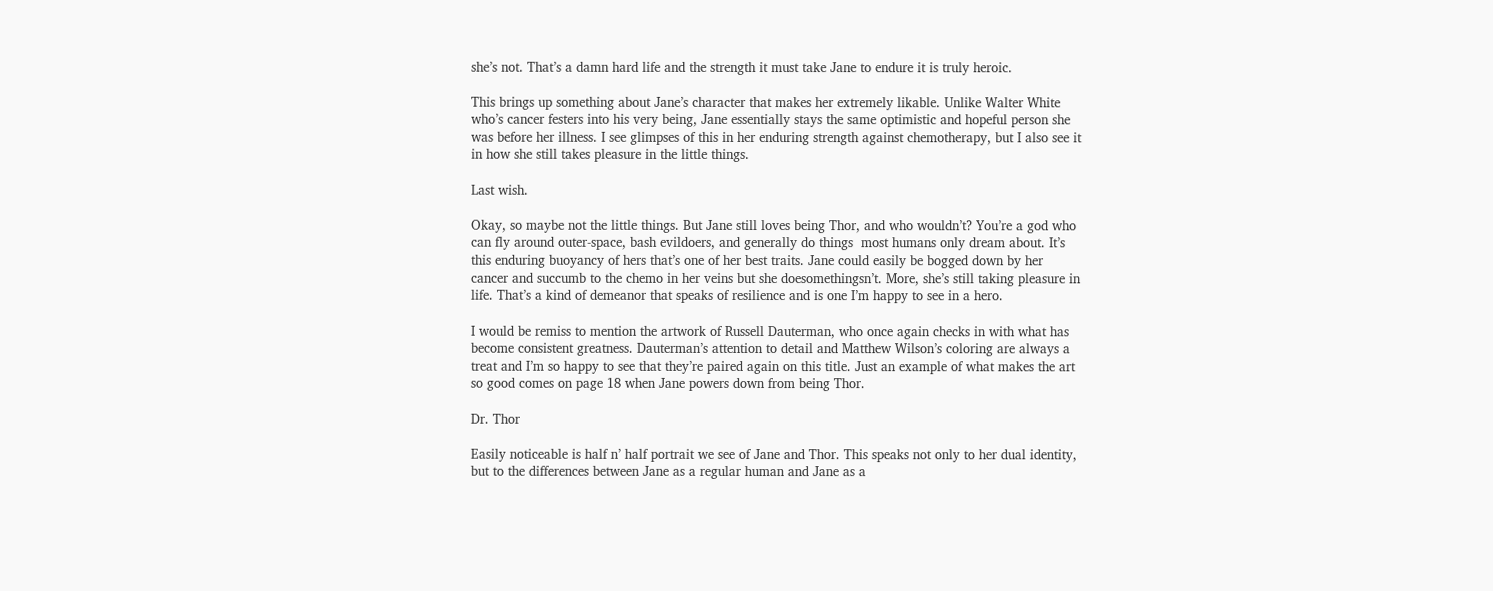she’s not. That’s a damn hard life and the strength it must take Jane to endure it is truly heroic.

This brings up something about Jane’s character that makes her extremely likable. Unlike Walter White who’s cancer festers into his very being, Jane essentially stays the same optimistic and hopeful person she was before her illness. I see glimpses of this in her enduring strength against chemotherapy, but I also see it in how she still takes pleasure in the little things.

Last wish.

Okay, so maybe not the little things. But Jane still loves being Thor, and who wouldn’t? You’re a god who can fly around outer-space, bash evildoers, and generally do things  most humans only dream about. It’s this enduring buoyancy of hers that’s one of her best traits. Jane could easily be bogged down by her cancer and succumb to the chemo in her veins but she doesomethingsn’t. More, she’s still taking pleasure in life. That’s a kind of demeanor that speaks of resilience and is one I’m happy to see in a hero.

I would be remiss to mention the artwork of Russell Dauterman, who once again checks in with what has become consistent greatness. Dauterman’s attention to detail and Matthew Wilson’s coloring are always a treat and I’m so happy to see that they’re paired again on this title. Just an example of what makes the art so good comes on page 18 when Jane powers down from being Thor.

Dr. Thor

Easily noticeable is half n’ half portrait we see of Jane and Thor. This speaks not only to her dual identity, but to the differences between Jane as a regular human and Jane as a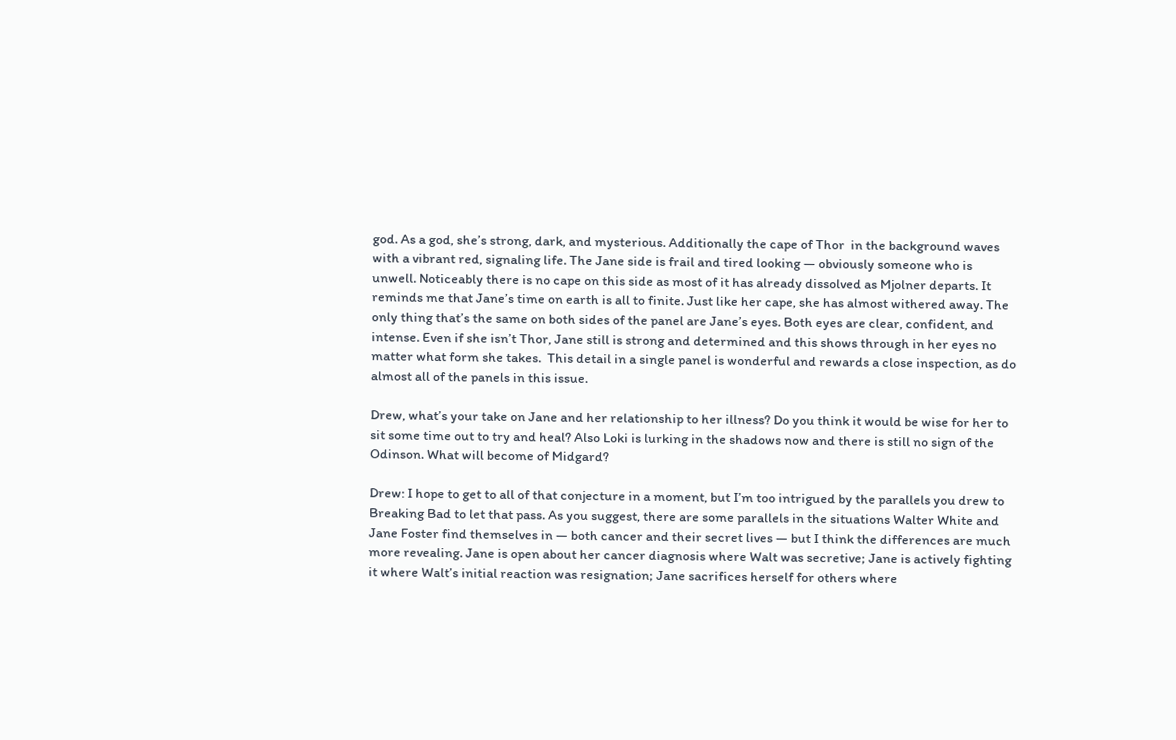god. As a god, she’s strong, dark, and mysterious. Additionally the cape of Thor  in the background waves with a vibrant red, signaling life. The Jane side is frail and tired looking — obviously someone who is unwell. Noticeably there is no cape on this side as most of it has already dissolved as Mjolner departs. It reminds me that Jane’s time on earth is all to finite. Just like her cape, she has almost withered away. The only thing that’s the same on both sides of the panel are Jane’s eyes. Both eyes are clear, confident, and intense. Even if she isn’t Thor, Jane still is strong and determined and this shows through in her eyes no matter what form she takes.  This detail in a single panel is wonderful and rewards a close inspection, as do almost all of the panels in this issue.

Drew, what’s your take on Jane and her relationship to her illness? Do you think it would be wise for her to sit some time out to try and heal? Also Loki is lurking in the shadows now and there is still no sign of the Odinson. What will become of Midgard?

Drew: I hope to get to all of that conjecture in a moment, but I’m too intrigued by the parallels you drew to Breaking Bad to let that pass. As you suggest, there are some parallels in the situations Walter White and Jane Foster find themselves in — both cancer and their secret lives — but I think the differences are much more revealing. Jane is open about her cancer diagnosis where Walt was secretive; Jane is actively fighting it where Walt’s initial reaction was resignation; Jane sacrifices herself for others where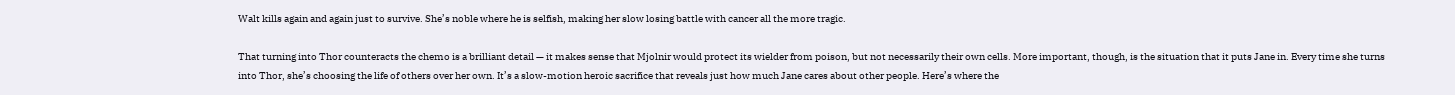Walt kills again and again just to survive. She’s noble where he is selfish, making her slow losing battle with cancer all the more tragic.

That turning into Thor counteracts the chemo is a brilliant detail — it makes sense that Mjolnir would protect its wielder from poison, but not necessarily their own cells. More important, though, is the situation that it puts Jane in. Every time she turns into Thor, she’s choosing the life of others over her own. It’s a slow-motion heroic sacrifice that reveals just how much Jane cares about other people. Here’s where the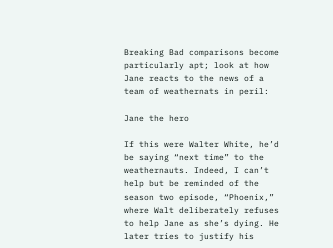Breaking Bad comparisons become particularly apt; look at how Jane reacts to the news of a team of weathernats in peril:

Jane the hero

If this were Walter White, he’d be saying “next time” to the weathernauts. Indeed, I can’t help but be reminded of the season two episode, “Phoenix,” where Walt deliberately refuses to help Jane as she’s dying. He later tries to justify his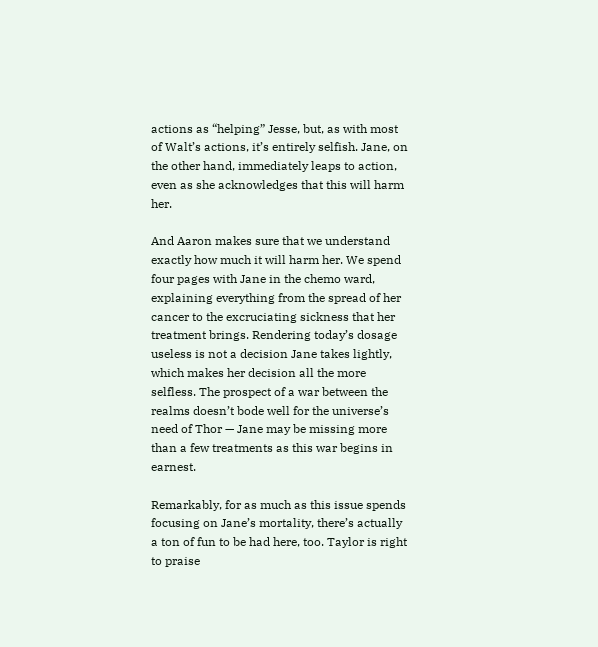actions as “helping” Jesse, but, as with most of Walt’s actions, it’s entirely selfish. Jane, on the other hand, immediately leaps to action, even as she acknowledges that this will harm her.

And Aaron makes sure that we understand exactly how much it will harm her. We spend four pages with Jane in the chemo ward, explaining everything from the spread of her cancer to the excruciating sickness that her treatment brings. Rendering today’s dosage useless is not a decision Jane takes lightly, which makes her decision all the more selfless. The prospect of a war between the realms doesn’t bode well for the universe’s need of Thor — Jane may be missing more than a few treatments as this war begins in earnest.

Remarkably, for as much as this issue spends focusing on Jane’s mortality, there’s actually a ton of fun to be had here, too. Taylor is right to praise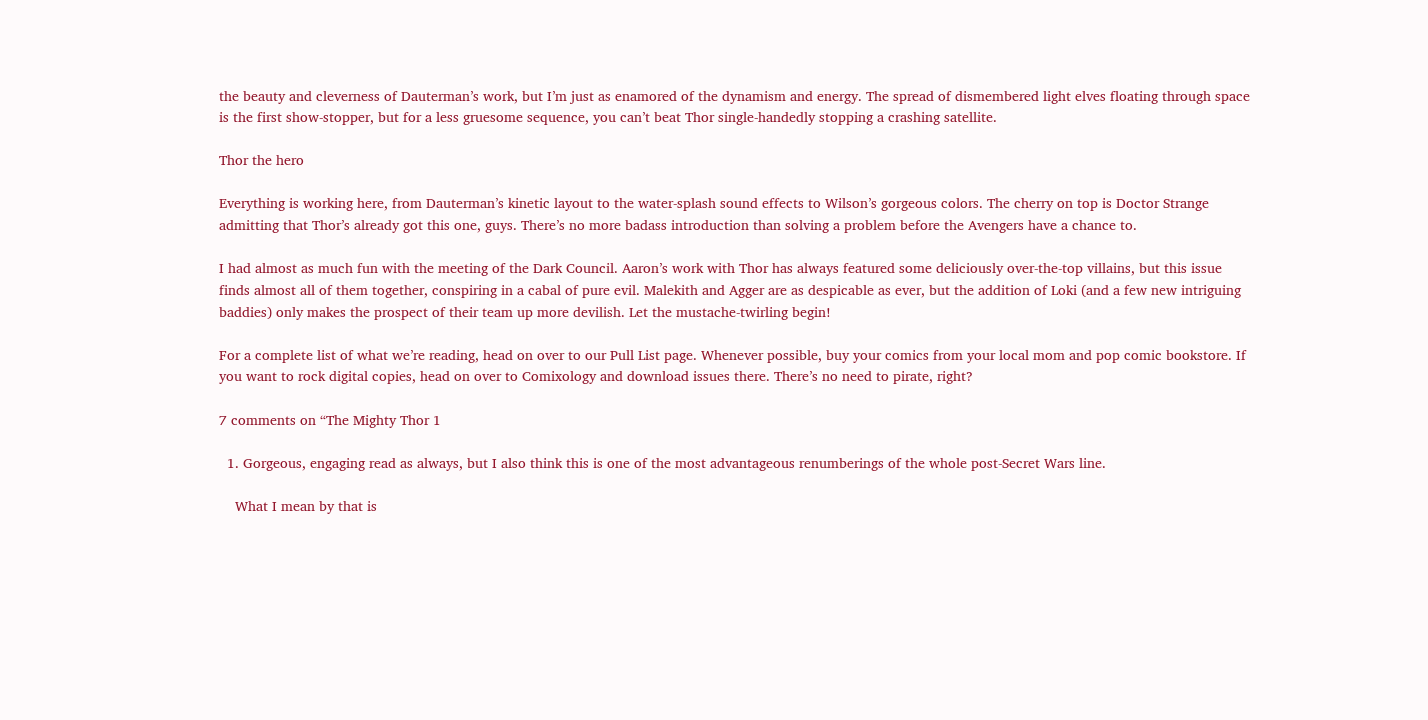the beauty and cleverness of Dauterman’s work, but I’m just as enamored of the dynamism and energy. The spread of dismembered light elves floating through space is the first show-stopper, but for a less gruesome sequence, you can’t beat Thor single-handedly stopping a crashing satellite.

Thor the hero

Everything is working here, from Dauterman’s kinetic layout to the water-splash sound effects to Wilson’s gorgeous colors. The cherry on top is Doctor Strange admitting that Thor’s already got this one, guys. There’s no more badass introduction than solving a problem before the Avengers have a chance to.

I had almost as much fun with the meeting of the Dark Council. Aaron’s work with Thor has always featured some deliciously over-the-top villains, but this issue finds almost all of them together, conspiring in a cabal of pure evil. Malekith and Agger are as despicable as ever, but the addition of Loki (and a few new intriguing baddies) only makes the prospect of their team up more devilish. Let the mustache-twirling begin!

For a complete list of what we’re reading, head on over to our Pull List page. Whenever possible, buy your comics from your local mom and pop comic bookstore. If you want to rock digital copies, head on over to Comixology and download issues there. There’s no need to pirate, right?

7 comments on “The Mighty Thor 1

  1. Gorgeous, engaging read as always, but I also think this is one of the most advantageous renumberings of the whole post-Secret Wars line.

    What I mean by that is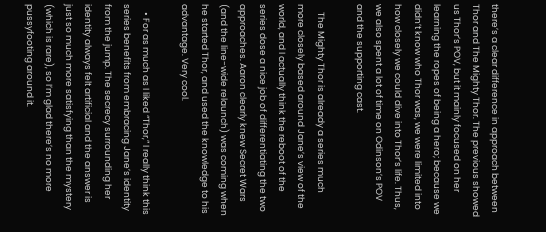there’s a clear difference in approach between Thor and The Mighty Thor. The previous showed us Thor’s POV, but it mainly focused on her learning the ropes of being a hero; because we didn’t know who Thor was, we were limited into how closely we could dive into Thor’s life. Thus, we also spent a lot of time on Odinson’s POV and the supporting cast.

    The Mighty Thor is already a series much more closely based around Jane’s view of the world, and I actually think the reboot of the series dose a nice job of differentiating the two approaches. Aaron clearly knew Secret Wars (and the line-wide relaunch) was coming when he started Thor, and used the knowledge to his advantage. Very cool.

    • For as much as I liked “Thor,” I really think this series benefits from embracing Jane’s identity from the jump. The secrecy surrounding her identity always felt artificial and the answer is just so much more satisfying than the mystery (which is rare), so I’m glad there’s no more pussyfooting around it.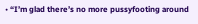• “I’m glad there’s no more pussyfooting around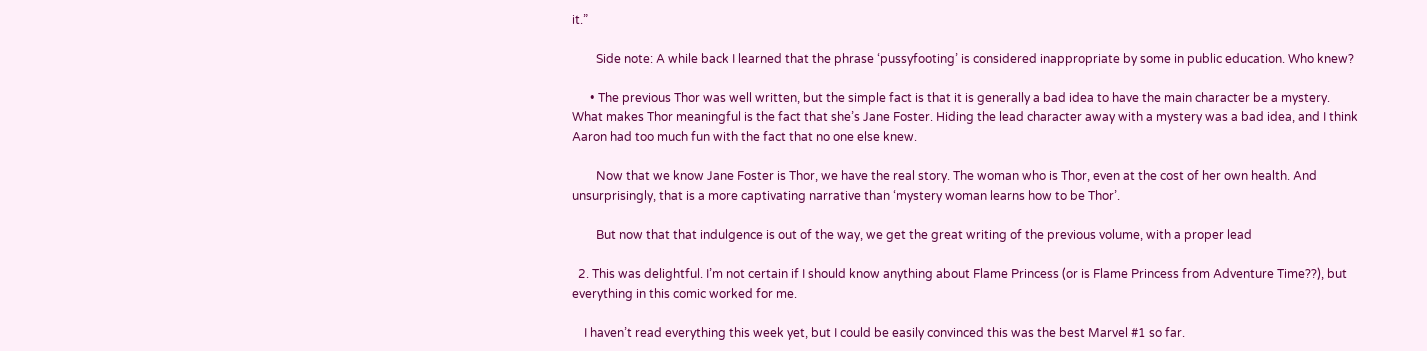it.”

        Side note: A while back I learned that the phrase ‘pussyfooting’ is considered inappropriate by some in public education. Who knew?

      • The previous Thor was well written, but the simple fact is that it is generally a bad idea to have the main character be a mystery. What makes Thor meaningful is the fact that she’s Jane Foster. Hiding the lead character away with a mystery was a bad idea, and I think Aaron had too much fun with the fact that no one else knew.

        Now that we know Jane Foster is Thor, we have the real story. The woman who is Thor, even at the cost of her own health. And unsurprisingly, that is a more captivating narrative than ‘mystery woman learns how to be Thor’.

        But now that that indulgence is out of the way, we get the great writing of the previous volume, with a proper lead

  2. This was delightful. I’m not certain if I should know anything about Flame Princess (or is Flame Princess from Adventure Time??), but everything in this comic worked for me.

    I haven’t read everything this week yet, but I could be easily convinced this was the best Marvel #1 so far.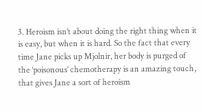3. Heroism isn’t about doing the right thing when it is easy, but when it is hard. So the fact that every time Jane picks up Mjolnir, her body is purged of the ‘poisonous’ chemotherapy is an amazing touch, that gives Jane a sort of heroism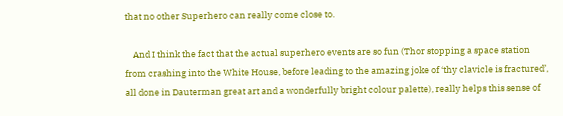that no other Superhero can really come close to.

    And I think the fact that the actual superhero events are so fun (Thor stopping a space station from crashing into the White House, before leading to the amazing joke of ‘thy clavicle is fractured’, all done in Dauterman great art and a wonderfully bright colour palette), really helps this sense of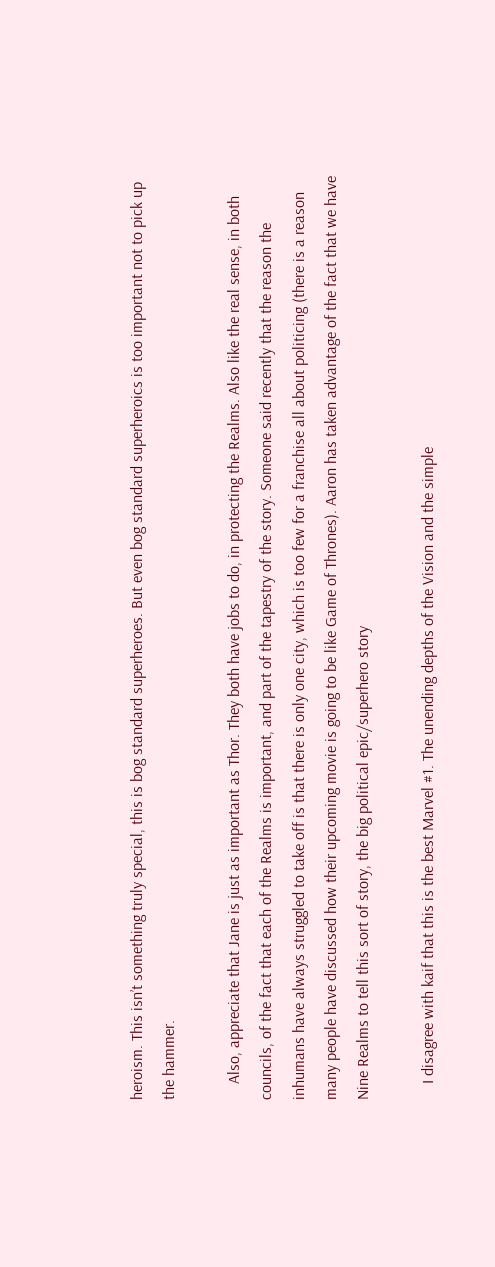heroism. This isn’t something truly special, this is bog standard superheroes. But even bog standard superheroics is too important not to pick up the hammer.

    Also, appreciate that Jane is just as important as Thor. They both have jobs to do, in protecting the Realms. Also like the real sense, in both councils, of the fact that each of the Realms is important, and part of the tapestry of the story. Someone said recently that the reason the inhumans have always struggled to take off is that there is only one city, which is too few for a franchise all about politicing (there is a reason many people have discussed how their upcoming movie is going to be like Game of Thrones). Aaron has taken advantage of the fact that we have Nine Realms to tell this sort of story, the big political epic/superhero story

    I disagree with kaif that this is the best Marvel #1. The unending depths of the Vision and the simple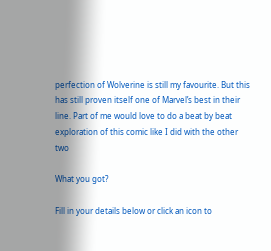perfection of Wolverine is still my favourite. But this has still proven itself one of Marvel’s best in their line. Part of me would love to do a beat by beat exploration of this comic like I did with the other two

What you got?

Fill in your details below or click an icon to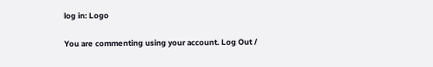log in: Logo

You are commenting using your account. Log Out /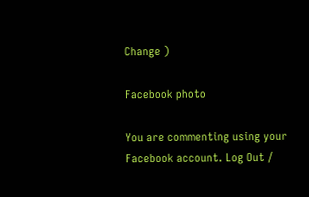Change )

Facebook photo

You are commenting using your Facebook account. Log Out /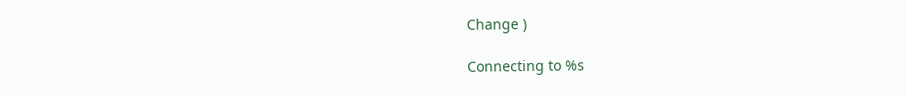Change )

Connecting to %s